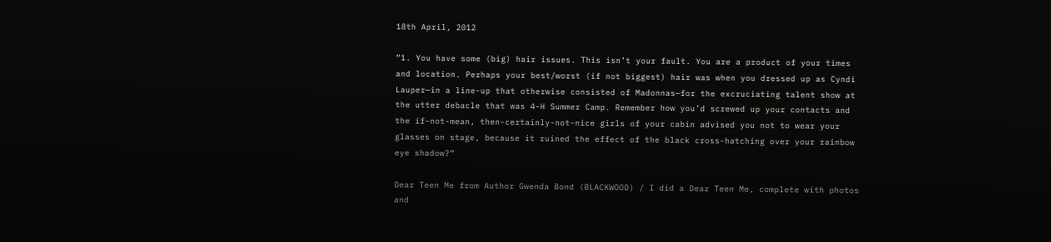18th April, 2012

“1. You have some (big) hair issues. This isn’t your fault. You are a product of your times and location. Perhaps your best/worst (if not biggest) hair was when you dressed up as Cyndi Lauper—in a line-up that otherwise consisted of Madonnas—for the excruciating talent show at the utter debacle that was 4-H Summer Camp. Remember how you’d screwed up your contacts and the if-not-mean, then-certainly-not-nice girls of your cabin advised you not to wear your glasses on stage, because it ruined the effect of the black cross-hatching over your rainbow eye shadow?”

Dear Teen Me from Author Gwenda Bond (BLACKWOOD) / I did a Dear Teen Me, complete with photos and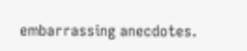embarrassing anecdotes.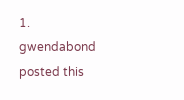1. gwendabond posted this